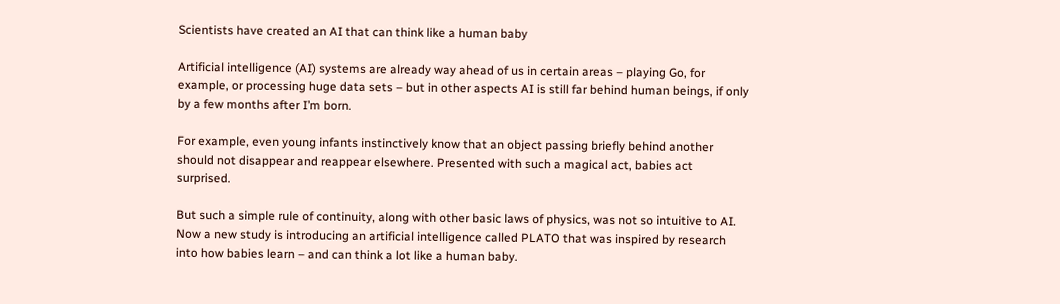Scientists have created an AI that can think like a human baby

Artificial intelligence (AI) systems are already way ahead of us in certain areas – playing Go, for example, or processing huge data sets – but in other aspects AI is still far behind human beings, if only by a few months after I’m born.

For example, even young infants instinctively know that an object passing briefly behind another should not disappear and reappear elsewhere. Presented with such a magical act, babies act surprised.

But such a simple rule of continuity, along with other basic laws of physics, was not so intuitive to AI. Now a new study is introducing an artificial intelligence called PLATO that was inspired by research into how babies learn – and can think a lot like a human baby.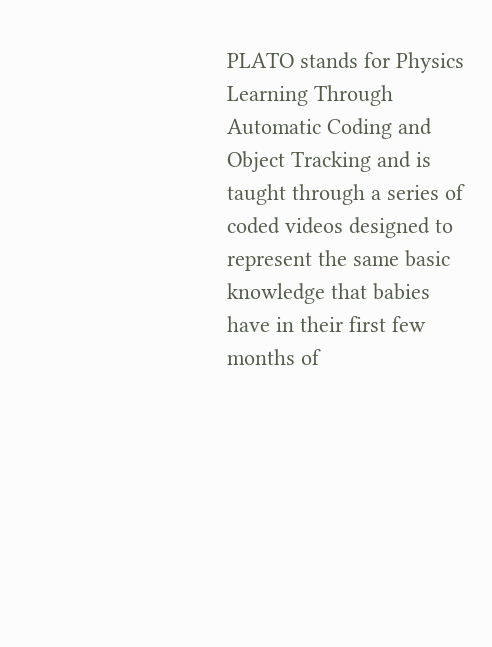PLATO stands for Physics Learning Through Automatic Coding and Object Tracking and is taught through a series of coded videos designed to represent the same basic knowledge that babies have in their first few months of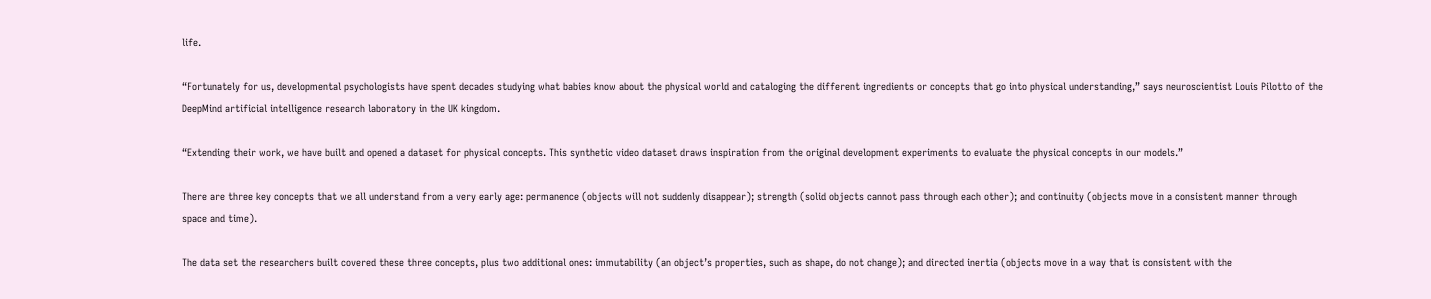life.

“Fortunately for us, developmental psychologists have spent decades studying what babies know about the physical world and cataloging the different ingredients or concepts that go into physical understanding,” says neuroscientist Louis Pilotto of the DeepMind artificial intelligence research laboratory in the UK kingdom.

“Extending their work, we have built and opened a dataset for physical concepts. This synthetic video dataset draws inspiration from the original development experiments to evaluate the physical concepts in our models.”

There are three key concepts that we all understand from a very early age: permanence (objects will not suddenly disappear); strength (solid objects cannot pass through each other); and continuity (objects move in a consistent manner through space and time).

The data set the researchers built covered these three concepts, plus two additional ones: immutability (an object’s properties, such as shape, do not change); and directed inertia (objects move in a way that is consistent with the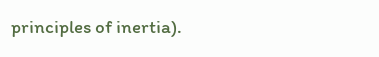principles of inertia).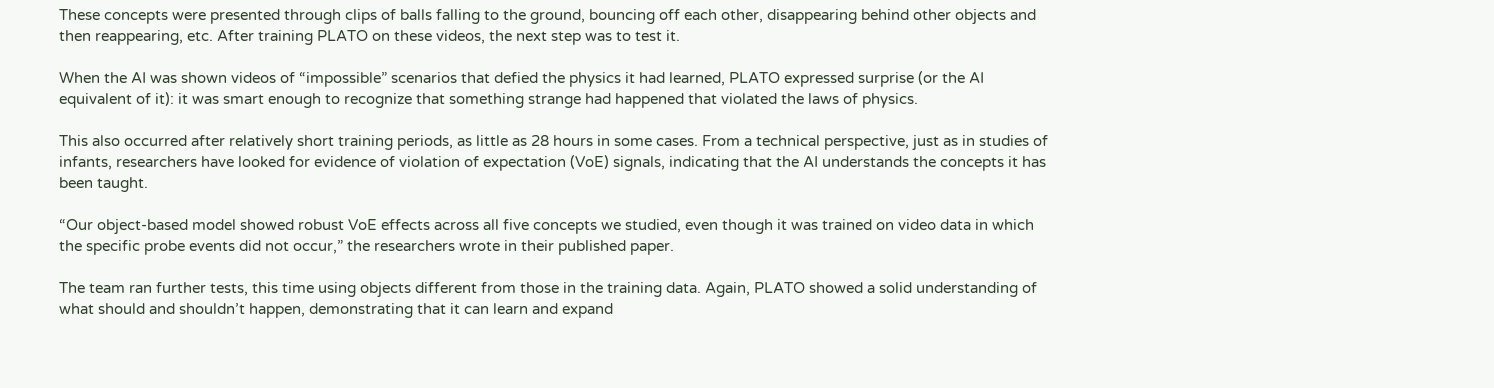These concepts were presented through clips of balls falling to the ground, bouncing off each other, disappearing behind other objects and then reappearing, etc. After training PLATO on these videos, the next step was to test it.

When the AI was shown videos of “impossible” scenarios that defied the physics it had learned, PLATO expressed surprise (or the AI equivalent of it): it was smart enough to recognize that something strange had happened that violated the laws of physics.

This also occurred after relatively short training periods, as little as 28 hours in some cases. From a technical perspective, just as in studies of infants, researchers have looked for evidence of violation of expectation (VoE) signals, indicating that the AI understands the concepts it has been taught.

“Our object-based model showed robust VoE effects across all five concepts we studied, even though it was trained on video data in which the specific probe events did not occur,” the researchers wrote in their published paper.

The team ran further tests, this time using objects different from those in the training data. Again, PLATO showed a solid understanding of what should and shouldn’t happen, demonstrating that it can learn and expand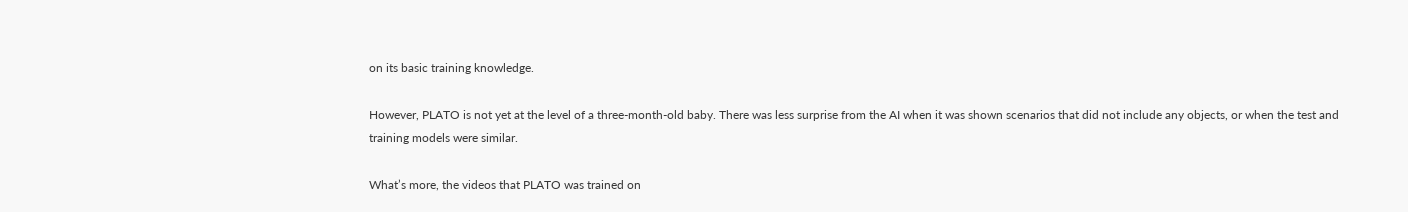on its basic training knowledge.

However, PLATO is not yet at the level of a three-month-old baby. There was less surprise from the AI when it was shown scenarios that did not include any objects, or when the test and training models were similar.

What’s more, the videos that PLATO was trained on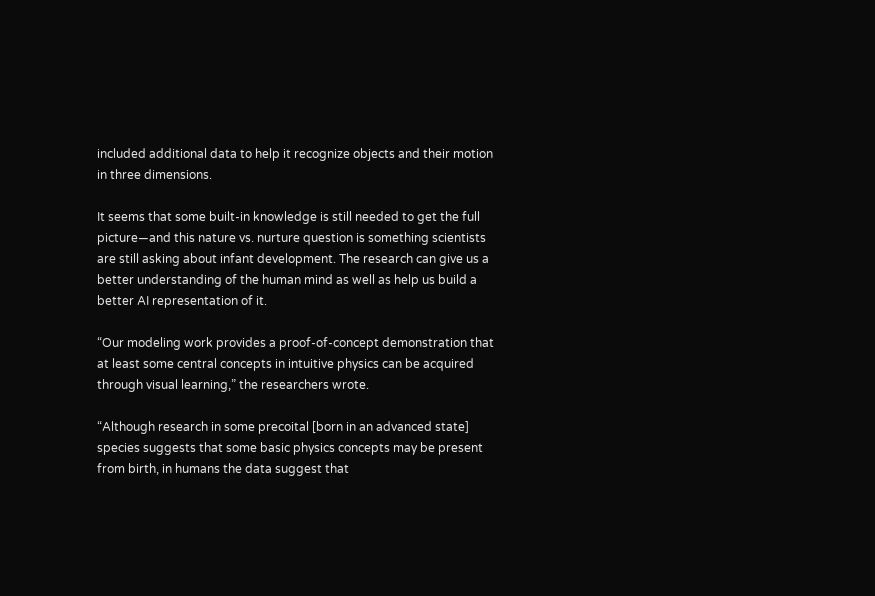included additional data to help it recognize objects and their motion in three dimensions.

It seems that some built-in knowledge is still needed to get the full picture—and this nature vs. nurture question is something scientists are still asking about infant development. The research can give us a better understanding of the human mind as well as help us build a better AI representation of it.

“Our modeling work provides a proof-of-concept demonstration that at least some central concepts in intuitive physics can be acquired through visual learning,” the researchers wrote.

“Although research in some precoital [born in an advanced state] species suggests that some basic physics concepts may be present from birth, in humans the data suggest that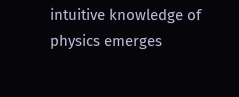intuitive knowledge of physics emerges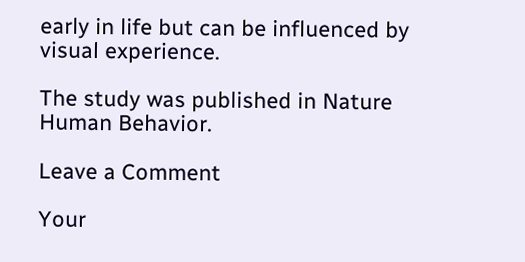early in life but can be influenced by visual experience.

The study was published in Nature Human Behavior.

Leave a Comment

Your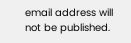email address will not be published.